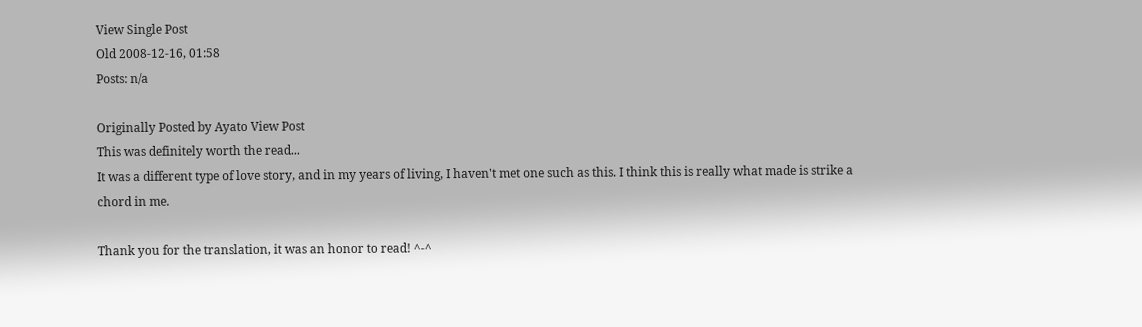View Single Post
Old 2008-12-16, 01:58
Posts: n/a

Originally Posted by Ayato View Post
This was definitely worth the read...
It was a different type of love story, and in my years of living, I haven't met one such as this. I think this is really what made is strike a chord in me.

Thank you for the translation, it was an honor to read! ^-^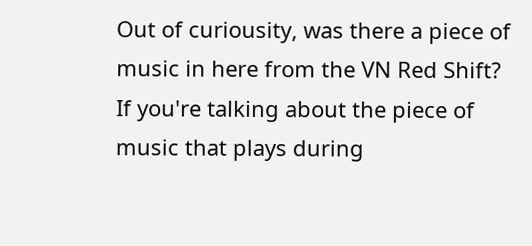Out of curiousity, was there a piece of music in here from the VN Red Shift?
If you're talking about the piece of music that plays during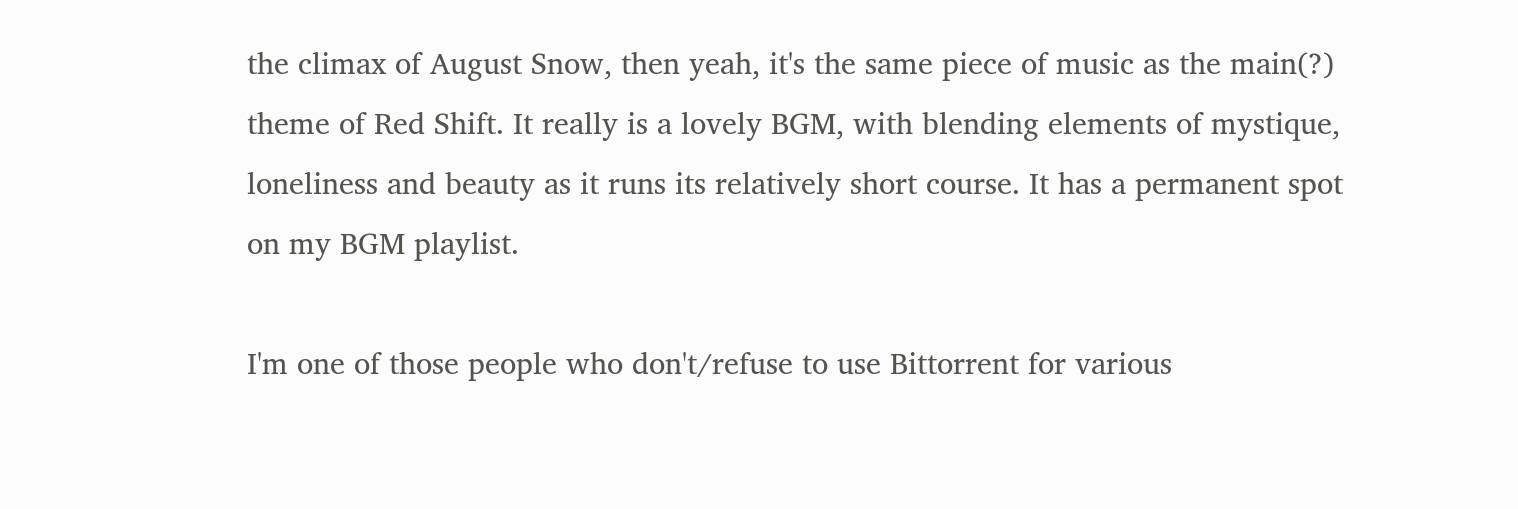the climax of August Snow, then yeah, it's the same piece of music as the main(?) theme of Red Shift. It really is a lovely BGM, with blending elements of mystique, loneliness and beauty as it runs its relatively short course. It has a permanent spot on my BGM playlist.

I'm one of those people who don't/refuse to use Bittorrent for various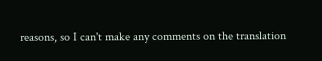reasons, so I can't make any comments on the translation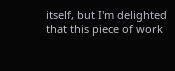itself, but I'm delighted that this piece of work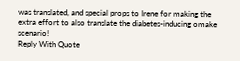was translated, and special props to Irene for making the extra effort to also translate the diabetes-inducing omake scenario!
Reply With Quote